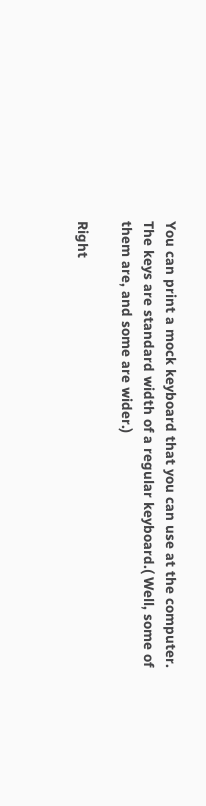You can print a mock keyboard that you can use at the computer. The keys are standard width of a regular keyboard.( Well, some of them are, and some are wider.)

Right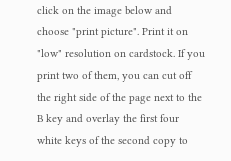click on the image below and choose "print picture". Print it on "low" resolution on cardstock. If you print two of them, you can cut off the right side of the page next to the B key and overlay the first four white keys of the second copy to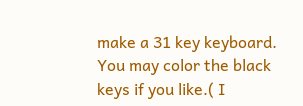make a 31 key keyboard. You may color the black keys if you like.( I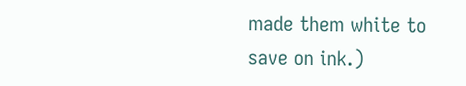made them white to save on ink.)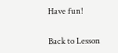Have fun!


Back to Lesson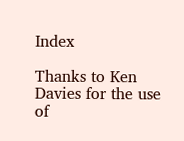Index

Thanks to Ken Davies for the use of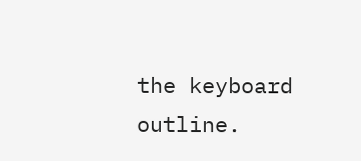the keyboard outline.